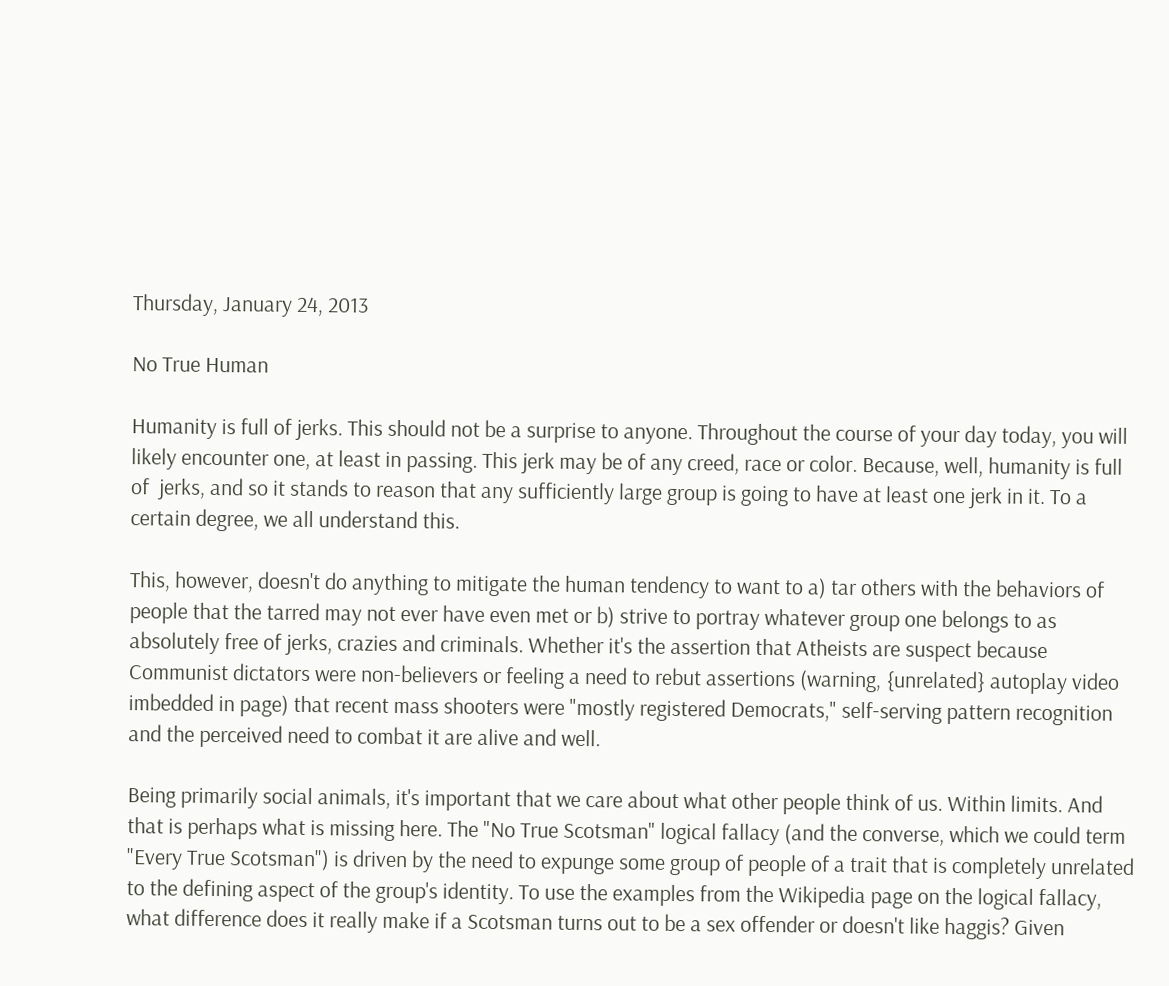Thursday, January 24, 2013

No True Human

Humanity is full of jerks. This should not be a surprise to anyone. Throughout the course of your day today, you will likely encounter one, at least in passing. This jerk may be of any creed, race or color. Because, well, humanity is full of  jerks, and so it stands to reason that any sufficiently large group is going to have at least one jerk in it. To a certain degree, we all understand this.

This, however, doesn't do anything to mitigate the human tendency to want to a) tar others with the behaviors of people that the tarred may not ever have even met or b) strive to portray whatever group one belongs to as absolutely free of jerks, crazies and criminals. Whether it's the assertion that Atheists are suspect because Communist dictators were non-believers or feeling a need to rebut assertions (warning, {unrelated} autoplay video imbedded in page) that recent mass shooters were "mostly registered Democrats," self-serving pattern recognition and the perceived need to combat it are alive and well.

Being primarily social animals, it's important that we care about what other people think of us. Within limits. And that is perhaps what is missing here. The "No True Scotsman" logical fallacy (and the converse, which we could term "Every True Scotsman") is driven by the need to expunge some group of people of a trait that is completely unrelated to the defining aspect of the group's identity. To use the examples from the Wikipedia page on the logical fallacy, what difference does it really make if a Scotsman turns out to be a sex offender or doesn't like haggis? Given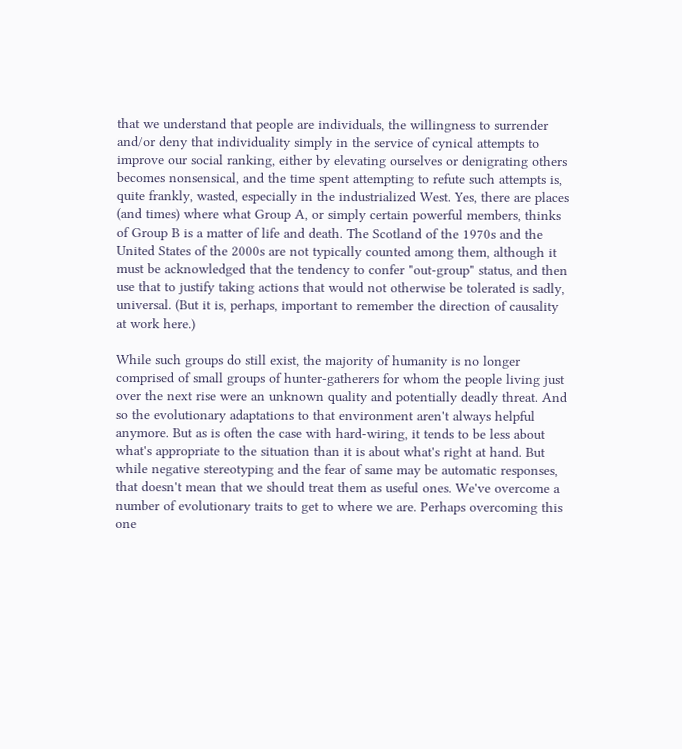that we understand that people are individuals, the willingness to surrender and/or deny that individuality simply in the service of cynical attempts to improve our social ranking, either by elevating ourselves or denigrating others becomes nonsensical, and the time spent attempting to refute such attempts is, quite frankly, wasted, especially in the industrialized West. Yes, there are places (and times) where what Group A, or simply certain powerful members, thinks of Group B is a matter of life and death. The Scotland of the 1970s and the United States of the 2000s are not typically counted among them, although it must be acknowledged that the tendency to confer "out-group" status, and then use that to justify taking actions that would not otherwise be tolerated is sadly, universal. (But it is, perhaps, important to remember the direction of causality at work here.)

While such groups do still exist, the majority of humanity is no longer comprised of small groups of hunter-gatherers for whom the people living just over the next rise were an unknown quality and potentially deadly threat. And so the evolutionary adaptations to that environment aren't always helpful anymore. But as is often the case with hard-wiring, it tends to be less about what's appropriate to the situation than it is about what's right at hand. But while negative stereotyping and the fear of same may be automatic responses, that doesn't mean that we should treat them as useful ones. We've overcome a number of evolutionary traits to get to where we are. Perhaps overcoming this one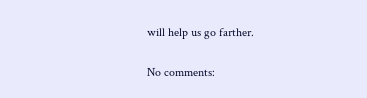will help us go farther.

No comments: